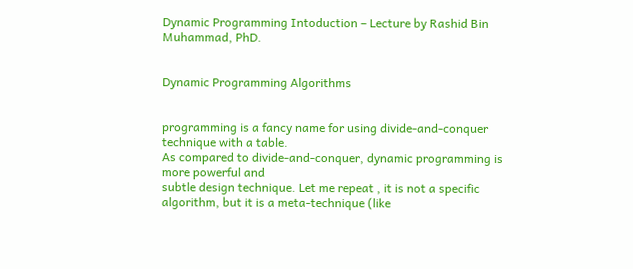Dynamic Programming Intoduction – Lecture by Rashid Bin Muhammad, PhD.


Dynamic Programming Algorithms


programming is a fancy name for using divide-and-conquer technique with a table.
As compared to divide-and-conquer, dynamic programming is more powerful and
subtle design technique. Let me repeat , it is not a specific algorithm, but it is a meta-technique (like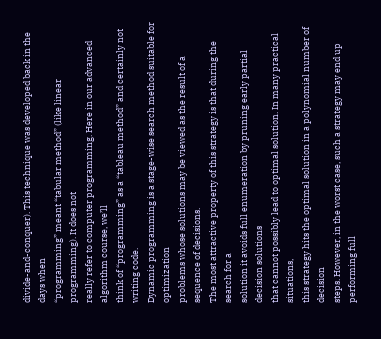divide-and-conquer). This technique was developed back in the days when
“programming” meant “tabular method” (like linear programming). It does not
really refer to computer programming. Here in our advanced algorithm course, we’ll
think of “programming” as a “tableau method” and certainly not writing code.
Dynamic programming is a stage-wise search method suitable for optimization
problems whose solutions may be viewed as the result of a sequence of decisions.
The most attractive property of this strategy is that during the search for a
solution it avoids full enumeration by pruning early partial decision solutions
that cannot possibly lead to optimal solution. In many practical situations,
this strategy hits the optimal solution in a polynomial number of decision
steps. However, in the worst case, such a strategy may end up performing full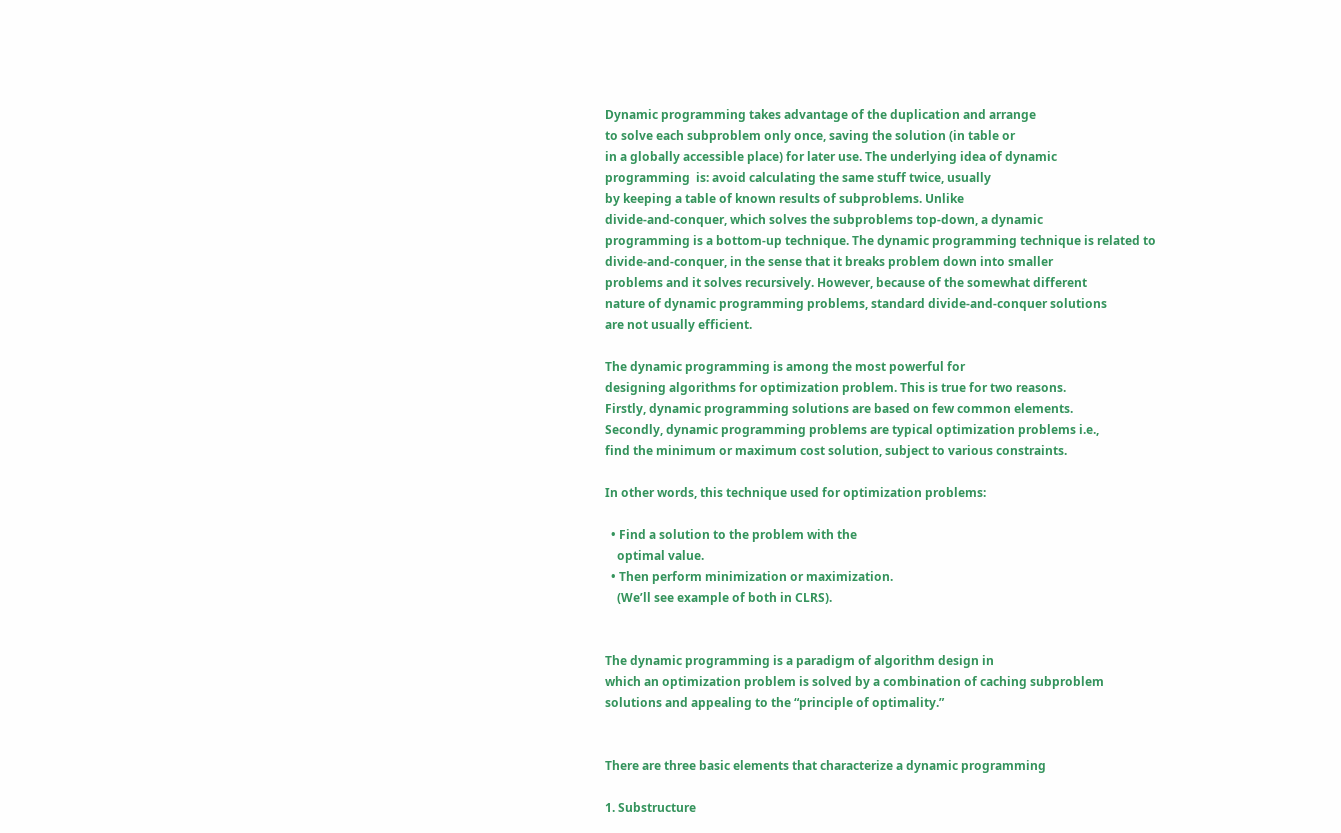Dynamic programming takes advantage of the duplication and arrange
to solve each subproblem only once, saving the solution (in table or
in a globally accessible place) for later use. The underlying idea of dynamic
programming  is: avoid calculating the same stuff twice, usually
by keeping a table of known results of subproblems. Unlike
divide-and-conquer, which solves the subproblems top-down, a dynamic
programming is a bottom-up technique. The dynamic programming technique is related to
divide-and-conquer, in the sense that it breaks problem down into smaller
problems and it solves recursively. However, because of the somewhat different
nature of dynamic programming problems, standard divide-and-conquer solutions
are not usually efficient.

The dynamic programming is among the most powerful for
designing algorithms for optimization problem. This is true for two reasons.
Firstly, dynamic programming solutions are based on few common elements.
Secondly, dynamic programming problems are typical optimization problems i.e.,
find the minimum or maximum cost solution, subject to various constraints.

In other words, this technique used for optimization problems:

  • Find a solution to the problem with the
    optimal value.
  • Then perform minimization or maximization.
    (We’ll see example of both in CLRS).


The dynamic programming is a paradigm of algorithm design in
which an optimization problem is solved by a combination of caching subproblem
solutions and appealing to the “principle of optimality.”


There are three basic elements that characterize a dynamic programming

1. Substructure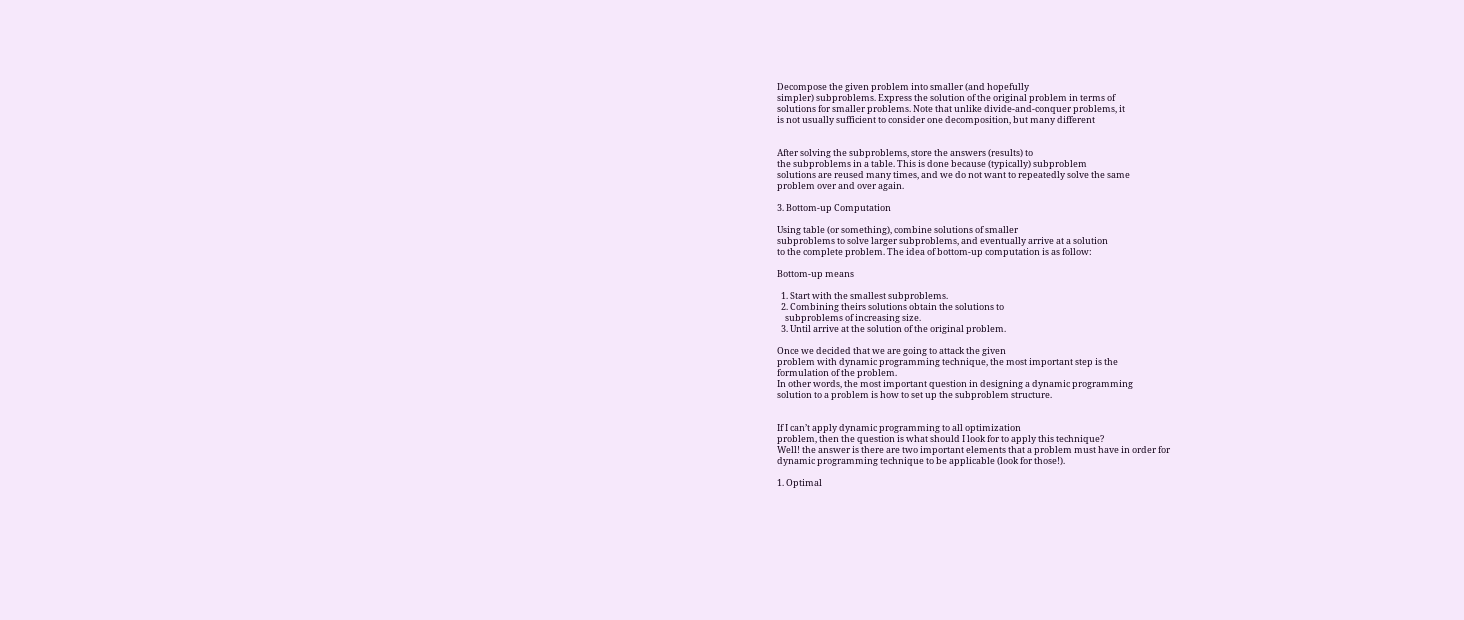Decompose the given problem into smaller (and hopefully
simpler) subproblems. Express the solution of the original problem in terms of
solutions for smaller problems. Note that unlike divide-and-conquer problems, it
is not usually sufficient to consider one decomposition, but many different


After solving the subproblems, store the answers (results) to
the subproblems in a table. This is done because (typically) subproblem
solutions are reused many times, and we do not want to repeatedly solve the same
problem over and over again.

3. Bottom-up Computation

Using table (or something), combine solutions of smaller
subproblems to solve larger subproblems, and eventually arrive at a solution
to the complete problem. The idea of bottom-up computation is as follow:

Bottom-up means

  1. Start with the smallest subproblems.
  2. Combining theirs solutions obtain the solutions to
    subproblems of increasing size.
  3. Until arrive at the solution of the original problem.

Once we decided that we are going to attack the given
problem with dynamic programming technique, the most important step is the
formulation of the problem.
In other words, the most important question in designing a dynamic programming
solution to a problem is how to set up the subproblem structure.


If I can’t apply dynamic programming to all optimization
problem, then the question is what should I look for to apply this technique?
Well! the answer is there are two important elements that a problem must have in order for
dynamic programming technique to be applicable (look for those!).

1. Optimal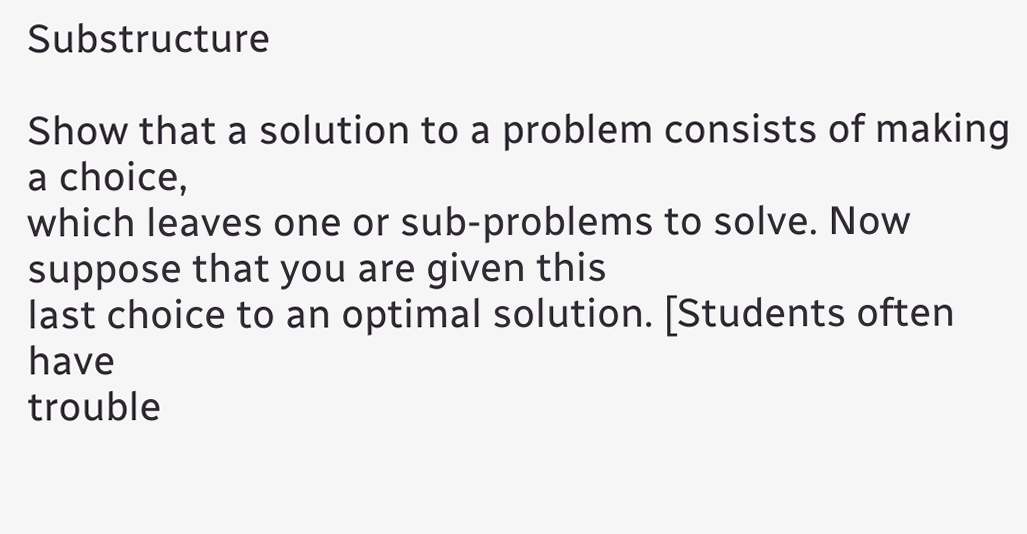Substructure

Show that a solution to a problem consists of making a choice,
which leaves one or sub-problems to solve. Now suppose that you are given this
last choice to an optimal solution. [Students often have
trouble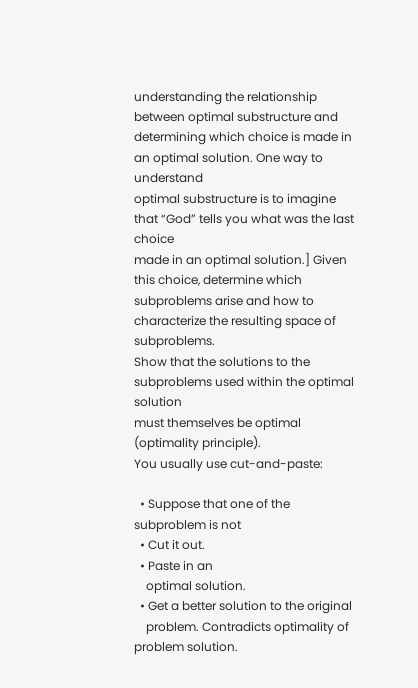understanding the relationship between optimal substructure and
determining which choice is made in an optimal solution. One way to understand
optimal substructure is to imagine that “God” tells you what was the last choice
made in an optimal solution.] Given this choice, determine which
subproblems arise and how to characterize the resulting space of subproblems.
Show that the solutions to the subproblems used within the optimal solution
must themselves be optimal (optimality principle).
You usually use cut-and-paste:

  • Suppose that one of the subproblem is not
  • Cut it out.
  • Paste in an
    optimal solution.
  • Get a better solution to the original
    problem. Contradicts optimality of problem solution.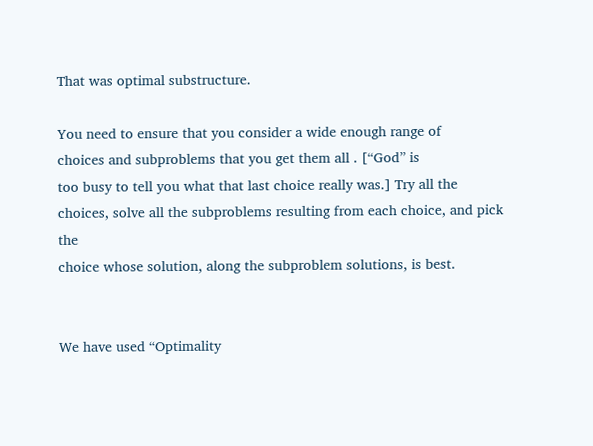That was optimal substructure.

You need to ensure that you consider a wide enough range of
choices and subproblems that you get them all . [“God” is
too busy to tell you what that last choice really was.] Try all the
choices, solve all the subproblems resulting from each choice, and pick the
choice whose solution, along the subproblem solutions, is best.


We have used “Optimality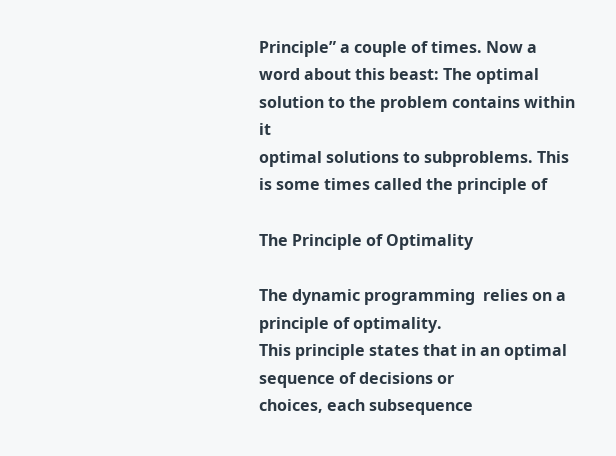Principle” a couple of times. Now a
word about this beast: The optimal solution to the problem contains within it
optimal solutions to subproblems. This is some times called the principle of

The Principle of Optimality

The dynamic programming  relies on a principle of optimality.
This principle states that in an optimal sequence of decisions or
choices, each subsequence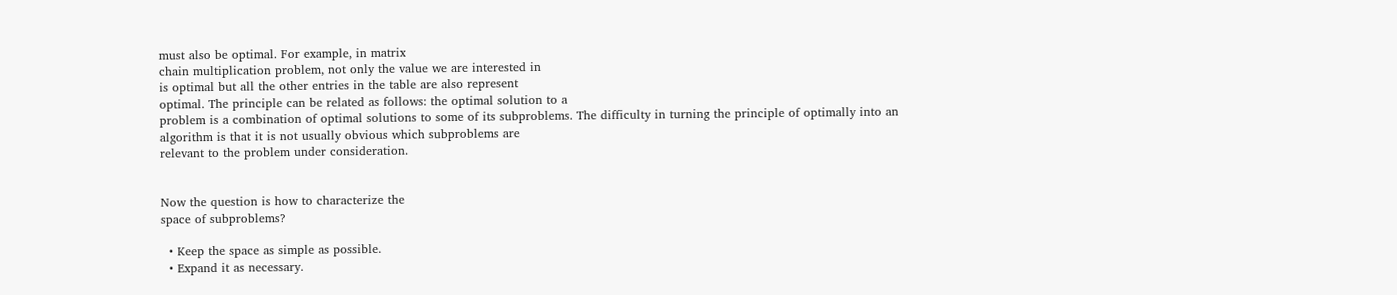must also be optimal. For example, in matrix
chain multiplication problem, not only the value we are interested in
is optimal but all the other entries in the table are also represent
optimal. The principle can be related as follows: the optimal solution to a
problem is a combination of optimal solutions to some of its subproblems. The difficulty in turning the principle of optimally into an
algorithm is that it is not usually obvious which subproblems are
relevant to the problem under consideration.


Now the question is how to characterize the
space of subproblems?

  • Keep the space as simple as possible.
  • Expand it as necessary.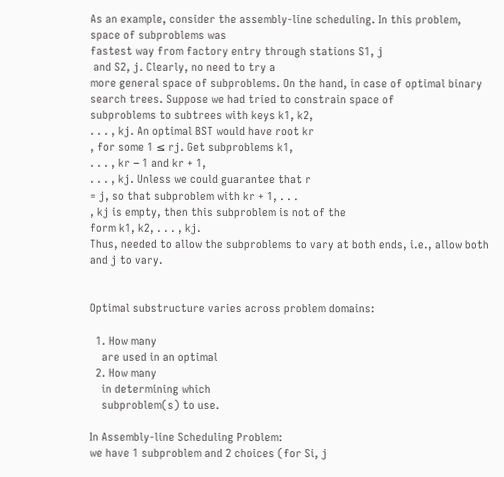As an example, consider the assembly-line scheduling. In this problem, space of subproblems was
fastest way from factory entry through stations S1, j
 and S2, j. Clearly, no need to try a
more general space of subproblems. On the hand, in case of optimal binary search trees. Suppose we had tried to constrain space of
subproblems to subtrees with keys k1, k2,
. . . , kj. An optimal BST would have root kr
, for some 1 ≤ rj. Get subproblems k1,
. . . , kr − 1 and kr + 1,
. . . , kj. Unless we could guarantee that r
= j, so that subproblem with kr + 1, . . .
, kj is empty, then this subproblem is not of the
form k1, k2, . . . , kj.
Thus, needed to allow the subproblems to vary at both ends, i.e., allow both
and j to vary.


Optimal substructure varies across problem domains:

  1. How many
    are used in an optimal
  2. How many
    in determining which
    subproblem(s) to use.

In Assembly-line Scheduling Problem:
we have 1 subproblem and 2 choices (for Si, j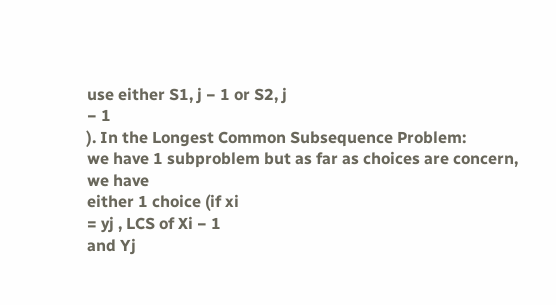use either S1, j − 1 or S2, j
− 1
). In the Longest Common Subsequence Problem:
we have 1 subproblem but as far as choices are concern, we have
either 1 choice (if xi
= yj , LCS of Xi − 1
and Yj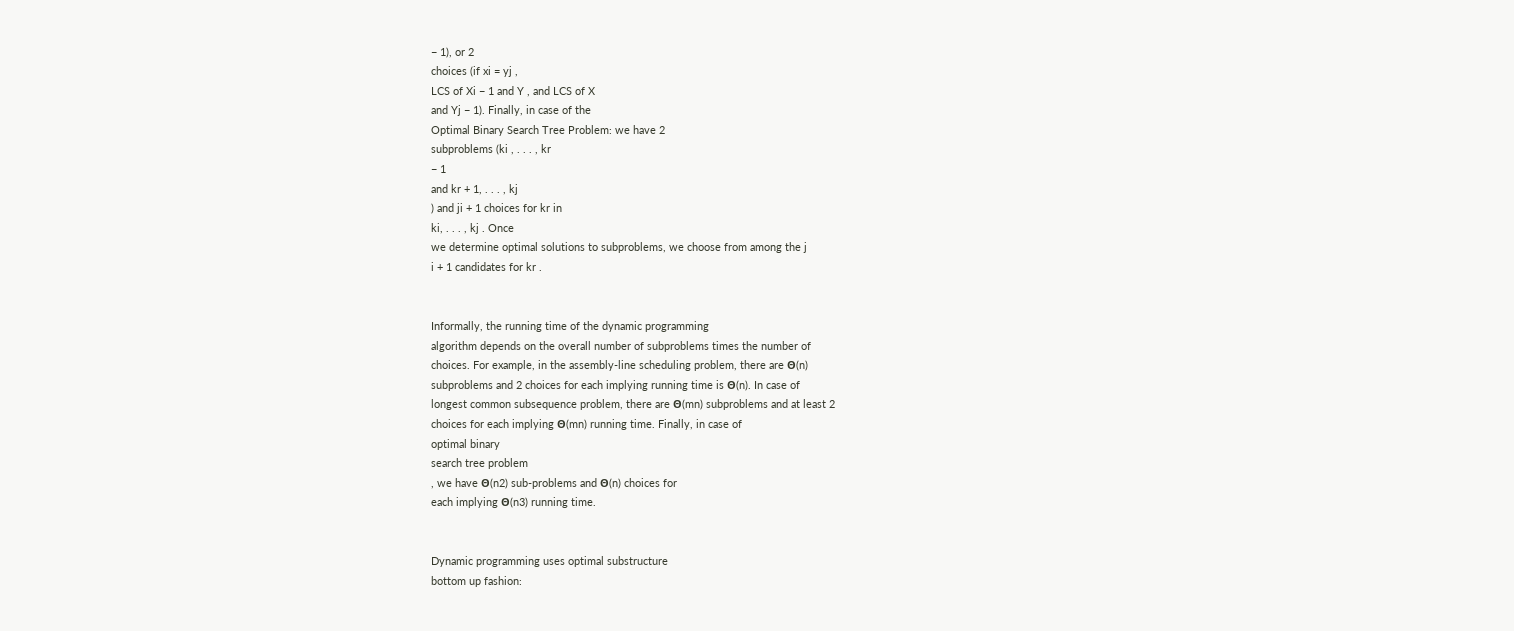− 1), or 2
choices (if xi = yj ,
LCS of Xi − 1 and Y , and LCS of X
and Yj − 1). Finally, in case of the
Optimal Binary Search Tree Problem: we have 2
subproblems (ki , . . . , kr
− 1
and kr + 1, . . . , kj
) and ji + 1 choices for kr in
ki, . . . , kj . Once
we determine optimal solutions to subproblems, we choose from among the j
i + 1 candidates for kr .


Informally, the running time of the dynamic programming
algorithm depends on the overall number of subproblems times the number of
choices. For example, in the assembly-line scheduling problem, there are Θ(n)
subproblems and 2 choices for each implying running time is Θ(n). In case of
longest common subsequence problem, there are Θ(mn) subproblems and at least 2
choices for each implying Θ(mn) running time. Finally, in case of
optimal binary
search tree problem
, we have Θ(n2) sub-problems and Θ(n) choices for
each implying Θ(n3) running time.


Dynamic programming uses optimal substructure
bottom up fashion: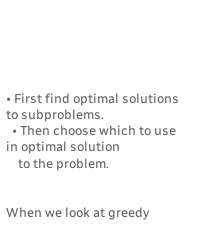• First find optimal solutions to subproblems.
  • Then choose which to use in optimal solution
    to the problem.


When we look at greedy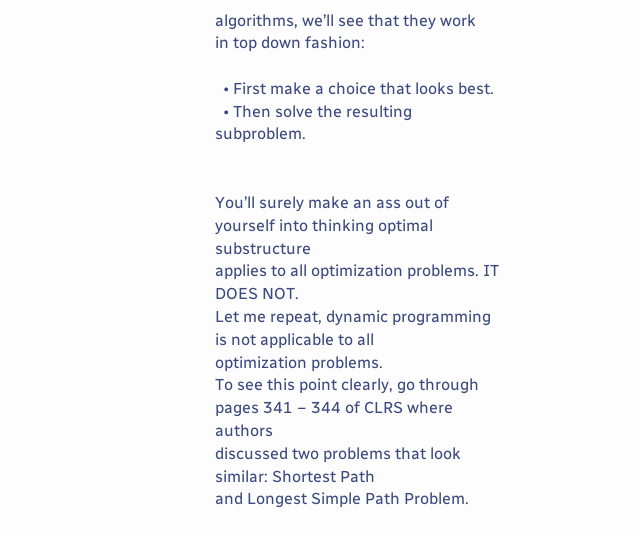algorithms, we’ll see that they work
in top down fashion:

  • First make a choice that looks best.
  • Then solve the resulting subproblem.


You’ll surely make an ass out of yourself into thinking optimal substructure
applies to all optimization problems. IT DOES NOT.
Let me repeat, dynamic programming is not applicable to all
optimization problems.
To see this point clearly, go through pages 341 − 344 of CLRS where authors
discussed two problems that look similar: Shortest Path
and Longest Simple Path Problem.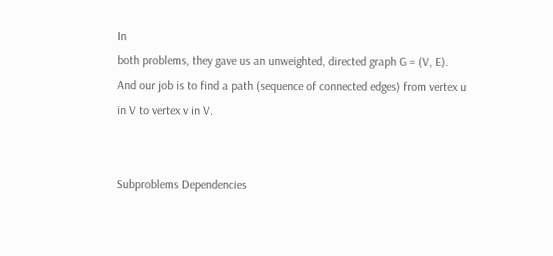In
both problems, they gave us an unweighted, directed graph G = (V, E).
And our job is to find a path (sequence of connected edges) from vertex u
in V to vertex v in V.


Subproblems Dependencies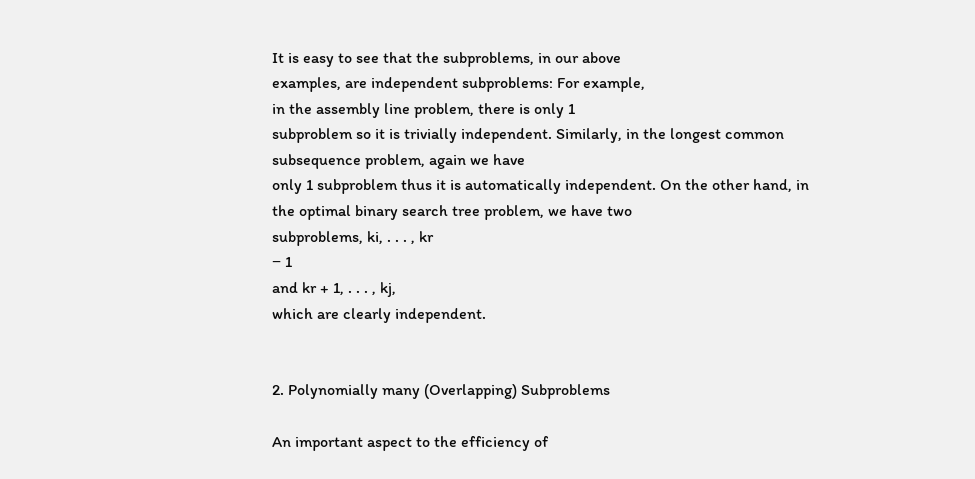It is easy to see that the subproblems, in our above
examples, are independent subproblems: For example,
in the assembly line problem, there is only 1
subproblem so it is trivially independent. Similarly, in the longest common subsequence problem, again we have
only 1 subproblem thus it is automatically independent. On the other hand, in
the optimal binary search tree problem, we have two
subproblems, ki, . . . , kr
− 1
and kr + 1, . . . , kj,
which are clearly independent.


2. Polynomially many (Overlapping) Subproblems

An important aspect to the efficiency of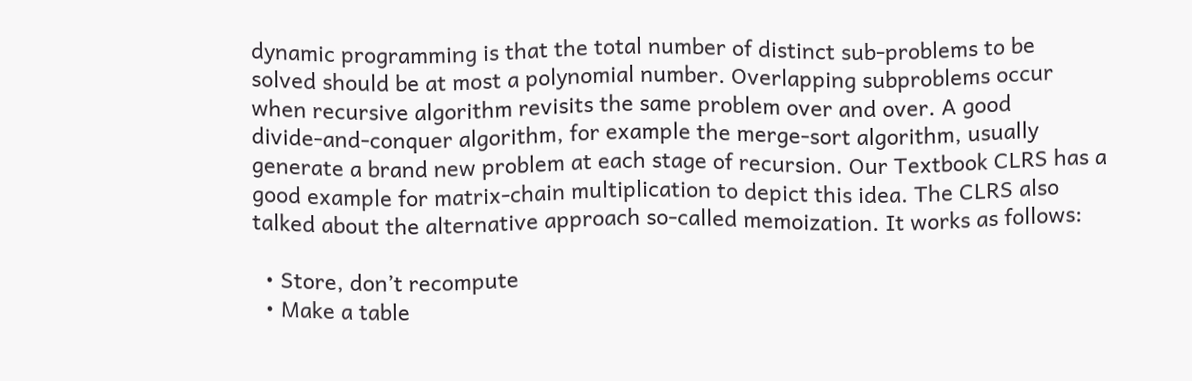dynamic programming is that the total number of distinct sub-problems to be
solved should be at most a polynomial number. Overlapping subproblems occur
when recursive algorithm revisits the same problem over and over. A good
divide-and-conquer algorithm, for example the merge-sort algorithm, usually
generate a brand new problem at each stage of recursion. Our Textbook CLRS has a
good example for matrix-chain multiplication to depict this idea. The CLRS also
talked about the alternative approach so-called memoization. It works as follows:

  • Store, don’t recompute
  • Make a table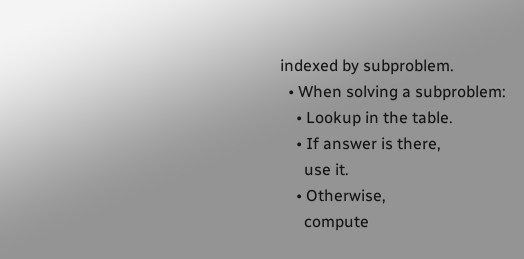indexed by subproblem.
  • When solving a subproblem:
    • Lookup in the table.
    • If answer is there,
      use it.
    • Otherwise,
      compute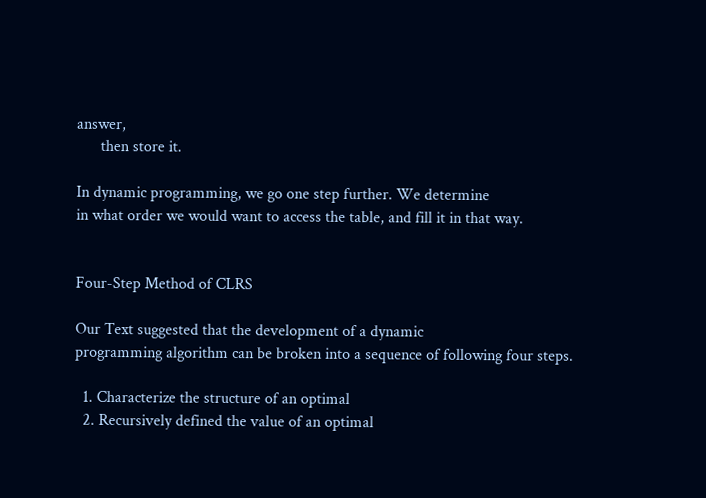answer,
      then store it.

In dynamic programming, we go one step further. We determine
in what order we would want to access the table, and fill it in that way.


Four-Step Method of CLRS

Our Text suggested that the development of a dynamic
programming algorithm can be broken into a sequence of following four steps.

  1. Characterize the structure of an optimal
  2. Recursively defined the value of an optimal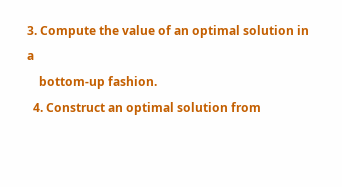3. Compute the value of an optimal solution in a
    bottom-up fashion.
  4. Construct an optimal solution from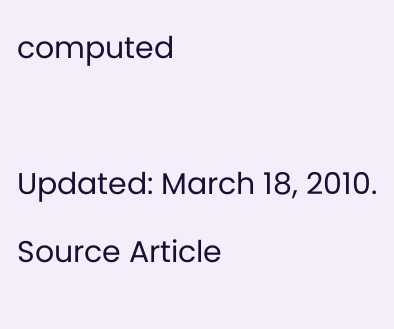computed



Updated: March 18, 2010.

Source Article